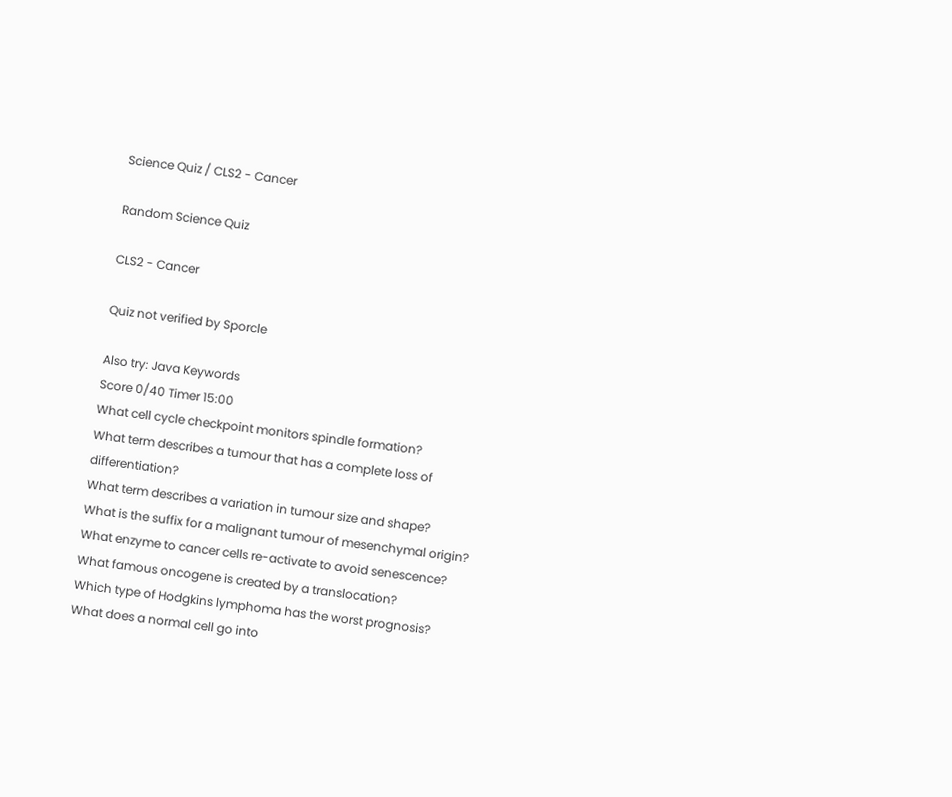Science Quiz / CLS2 - Cancer

Random Science Quiz

CLS2 - Cancer

Quiz not verified by Sporcle

Also try: Java Keywords
Score 0/40 Timer 15:00
What cell cycle checkpoint monitors spindle formation?
What term describes a tumour that has a complete loss of differentiation?
What term describes a variation in tumour size and shape?
What is the suffix for a malignant tumour of mesenchymal origin?
What enzyme to cancer cells re-activate to avoid senescence?
What famous oncogene is created by a translocation?
Which type of Hodgkins lymphoma has the worst prognosis?
What does a normal cell go into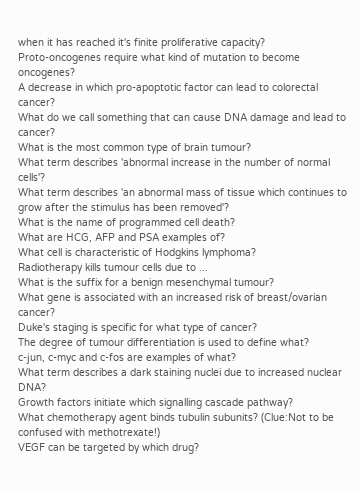when it has reached it's finite proliferative capacity?
Proto-oncogenes require what kind of mutation to become oncogenes?
A decrease in which pro-apoptotic factor can lead to colorectal cancer?
What do we call something that can cause DNA damage and lead to cancer?
What is the most common type of brain tumour?
What term describes 'abnormal increase in the number of normal cells'?
What term describes 'an abnormal mass of tissue which continues to grow after the stimulus has been removed'?
What is the name of programmed cell death?
What are HCG, AFP and PSA examples of?
What cell is characteristic of Hodgkins lymphoma?
Radiotherapy kills tumour cells due to ...
What is the suffix for a benign mesenchymal tumour?
What gene is associated with an increased risk of breast/ovarian cancer?
Duke's staging is specific for what type of cancer?
The degree of tumour differentiation is used to define what?
c-jun, c-myc and c-fos are examples of what?
What term describes a dark staining nuclei due to increased nuclear DNA?
Growth factors initiate which signalling cascade pathway?
What chemotherapy agent binds tubulin subunits? (Clue:Not to be confused with methotrexate!)
VEGF can be targeted by which drug?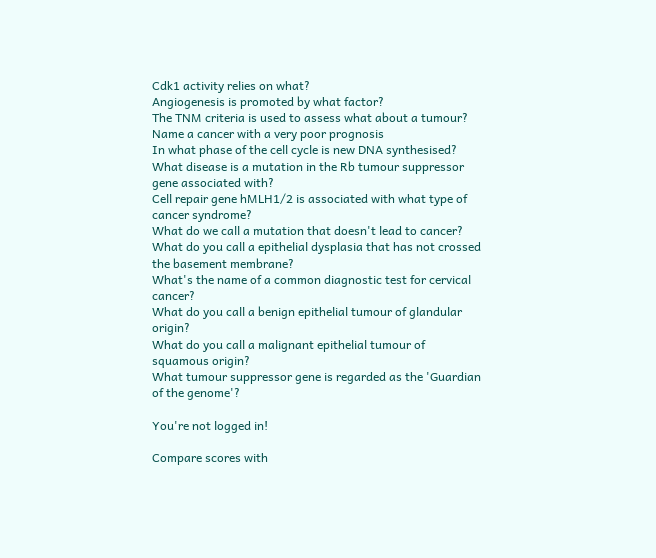Cdk1 activity relies on what?
Angiogenesis is promoted by what factor?
The TNM criteria is used to assess what about a tumour?
Name a cancer with a very poor prognosis
In what phase of the cell cycle is new DNA synthesised?
What disease is a mutation in the Rb tumour suppressor gene associated with?
Cell repair gene hMLH1/2 is associated with what type of cancer syndrome?
What do we call a mutation that doesn't lead to cancer?
What do you call a epithelial dysplasia that has not crossed the basement membrane?
What's the name of a common diagnostic test for cervical cancer?
What do you call a benign epithelial tumour of glandular origin?
What do you call a malignant epithelial tumour of squamous origin?
What tumour suppressor gene is regarded as the 'Guardian of the genome'?

You're not logged in!

Compare scores with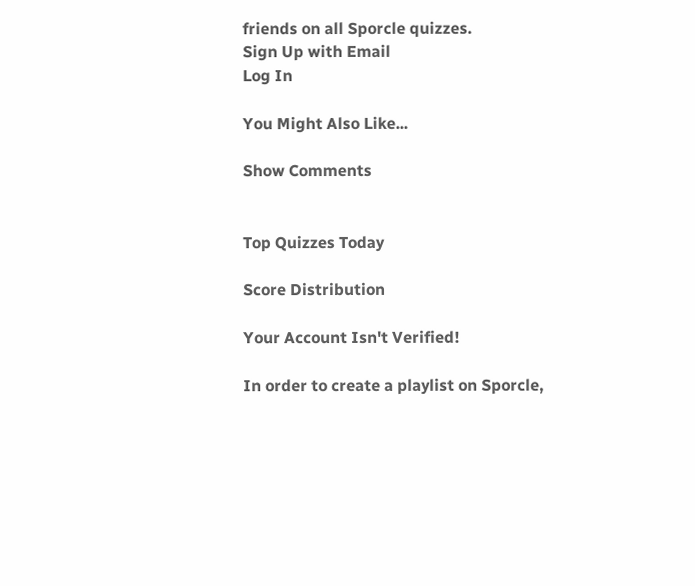friends on all Sporcle quizzes.
Sign Up with Email
Log In

You Might Also Like...

Show Comments


Top Quizzes Today

Score Distribution

Your Account Isn't Verified!

In order to create a playlist on Sporcle,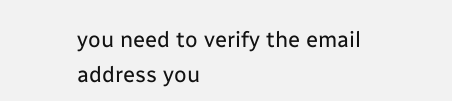you need to verify the email address you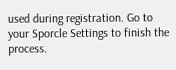used during registration. Go to your Sporcle Settings to finish the process.